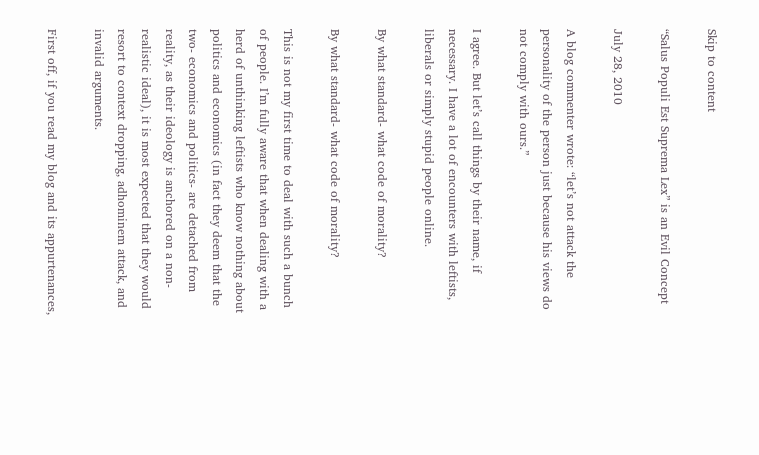Skip to content

“Salus Populi Est Suprema Lex” is an Evil Concept

July 28, 2010

A blog commenter wrote: “let’s not attack the personality of the person just because his views do not comply with ours.”

I agree. But let’s call things by their name, if necessary. I have a lot of encounters with leftists, liberals or simply stupid people online.

By what standard- what code of morality?

By what standard- what code of morality?

This is not my first time to deal with such a bunch of people. I’m fully aware that when dealing with a herd of unthinking leftists who know nothing about politics and economics (in fact they deem that the two- economics and politics- are detached from reality, as their ideology is anchored on a non-realistic ideal), it is most expected that they would resort to context dropping, adhominem attack, and invalid arguments.

First off, if you read my blog and its appurtenances,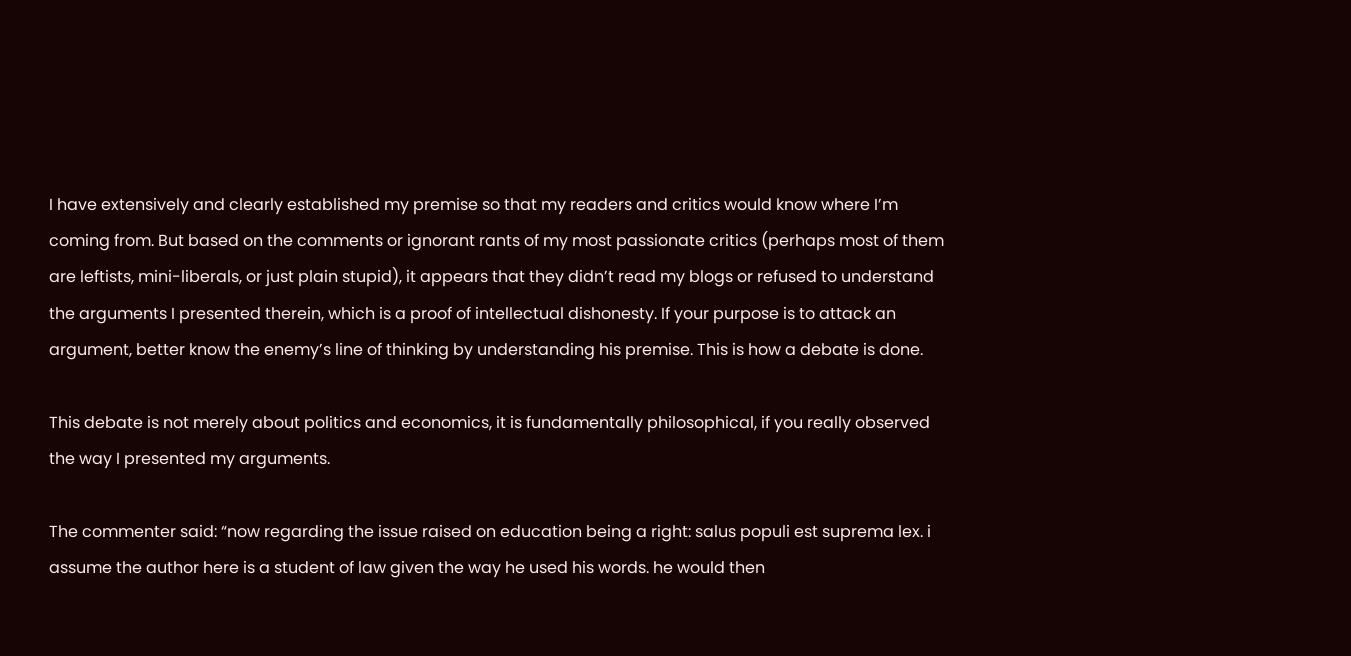I have extensively and clearly established my premise so that my readers and critics would know where I’m coming from. But based on the comments or ignorant rants of my most passionate critics (perhaps most of them are leftists, mini-liberals, or just plain stupid), it appears that they didn’t read my blogs or refused to understand the arguments I presented therein, which is a proof of intellectual dishonesty. If your purpose is to attack an argument, better know the enemy’s line of thinking by understanding his premise. This is how a debate is done.

This debate is not merely about politics and economics, it is fundamentally philosophical, if you really observed the way I presented my arguments.

The commenter said: “now regarding the issue raised on education being a right: salus populi est suprema lex. i assume the author here is a student of law given the way he used his words. he would then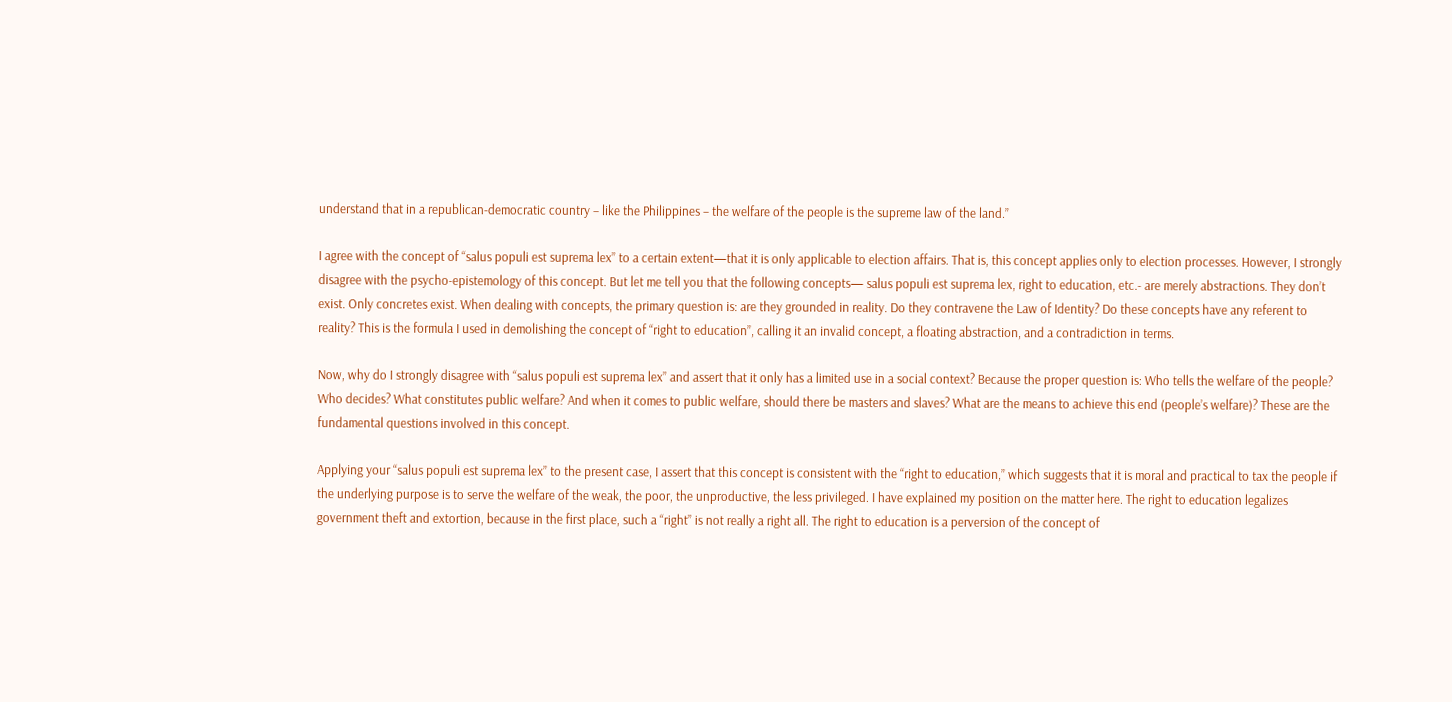understand that in a republican-democratic country – like the Philippines – the welfare of the people is the supreme law of the land.”

I agree with the concept of “salus populi est suprema lex” to a certain extent—that it is only applicable to election affairs. That is, this concept applies only to election processes. However, I strongly disagree with the psycho-epistemology of this concept. But let me tell you that the following concepts— salus populi est suprema lex, right to education, etc.- are merely abstractions. They don’t exist. Only concretes exist. When dealing with concepts, the primary question is: are they grounded in reality. Do they contravene the Law of Identity? Do these concepts have any referent to reality? This is the formula I used in demolishing the concept of “right to education”, calling it an invalid concept, a floating abstraction, and a contradiction in terms.

Now, why do I strongly disagree with “salus populi est suprema lex” and assert that it only has a limited use in a social context? Because the proper question is: Who tells the welfare of the people? Who decides? What constitutes public welfare? And when it comes to public welfare, should there be masters and slaves? What are the means to achieve this end (people’s welfare)? These are the fundamental questions involved in this concept.

Applying your “salus populi est suprema lex” to the present case, I assert that this concept is consistent with the “right to education,” which suggests that it is moral and practical to tax the people if the underlying purpose is to serve the welfare of the weak, the poor, the unproductive, the less privileged. I have explained my position on the matter here. The right to education legalizes government theft and extortion, because in the first place, such a “right” is not really a right all. The right to education is a perversion of the concept of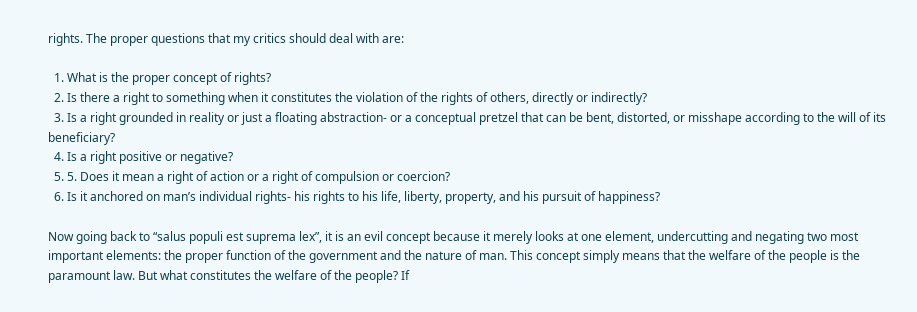rights. The proper questions that my critics should deal with are:

  1. What is the proper concept of rights?
  2. Is there a right to something when it constitutes the violation of the rights of others, directly or indirectly?
  3. Is a right grounded in reality or just a floating abstraction- or a conceptual pretzel that can be bent, distorted, or misshape according to the will of its beneficiary?
  4. Is a right positive or negative?
  5. 5. Does it mean a right of action or a right of compulsion or coercion?
  6. Is it anchored on man’s individual rights- his rights to his life, liberty, property, and his pursuit of happiness?

Now going back to “salus populi est suprema lex”, it is an evil concept because it merely looks at one element, undercutting and negating two most important elements: the proper function of the government and the nature of man. This concept simply means that the welfare of the people is the paramount law. But what constitutes the welfare of the people? If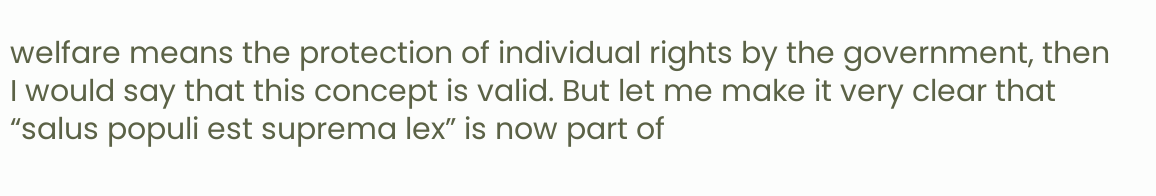welfare means the protection of individual rights by the government, then I would say that this concept is valid. But let me make it very clear that “salus populi est suprema lex” is now part of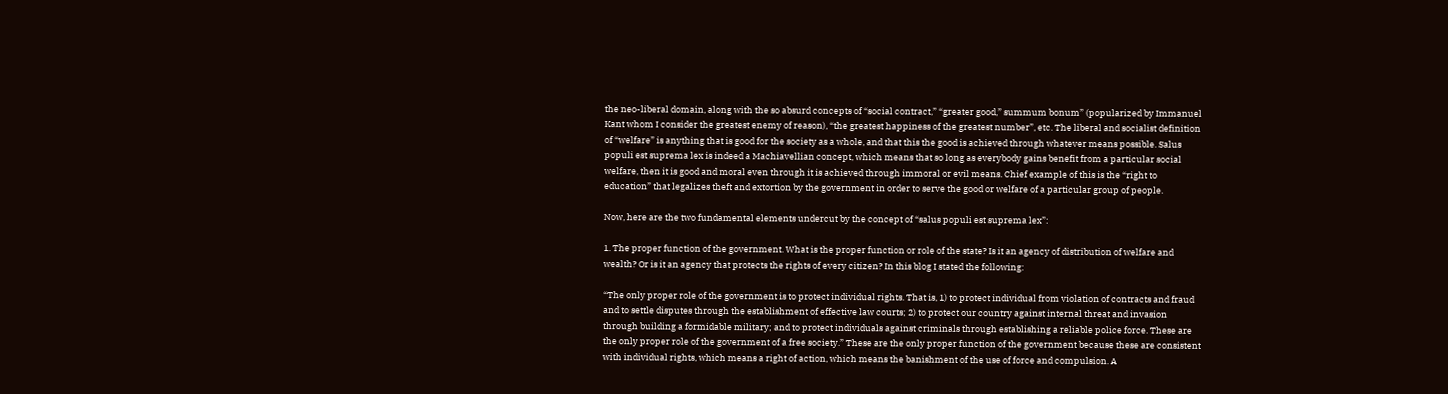the neo-liberal domain, along with the so absurd concepts of “social contract,” “greater good,” summum bonum” (popularized by Immanuel Kant whom I consider the greatest enemy of reason), “the greatest happiness of the greatest number”, etc. The liberal and socialist definition of “welfare” is anything that is good for the society as a whole, and that this the good is achieved through whatever means possible. Salus populi est suprema lex is indeed a Machiavellian concept, which means that so long as everybody gains benefit from a particular social welfare, then it is good and moral even through it is achieved through immoral or evil means. Chief example of this is the “right to education” that legalizes theft and extortion by the government in order to serve the good or welfare of a particular group of people.

Now, here are the two fundamental elements undercut by the concept of “salus populi est suprema lex”:

1. The proper function of the government. What is the proper function or role of the state? Is it an agency of distribution of welfare and wealth? Or is it an agency that protects the rights of every citizen? In this blog I stated the following:

“The only proper role of the government is to protect individual rights. That is, 1) to protect individual from violation of contracts and fraud and to settle disputes through the establishment of effective law courts; 2) to protect our country against internal threat and invasion through building a formidable military; and to protect individuals against criminals through establishing a reliable police force. These are the only proper role of the government of a free society.” These are the only proper function of the government because these are consistent with individual rights, which means a right of action, which means the banishment of the use of force and compulsion. A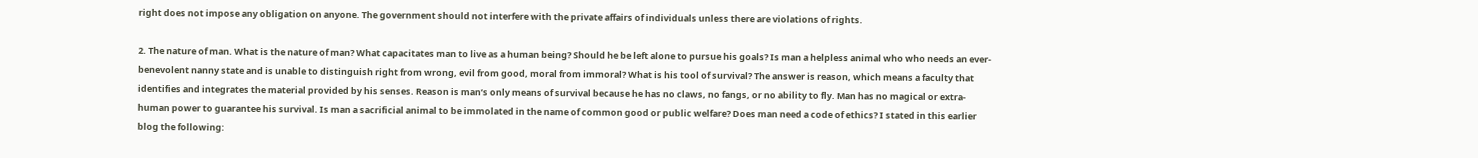right does not impose any obligation on anyone. The government should not interfere with the private affairs of individuals unless there are violations of rights.

2. The nature of man. What is the nature of man? What capacitates man to live as a human being? Should he be left alone to pursue his goals? Is man a helpless animal who who needs an ever-benevolent nanny state and is unable to distinguish right from wrong, evil from good, moral from immoral? What is his tool of survival? The answer is reason, which means a faculty that identifies and integrates the material provided by his senses. Reason is man’s only means of survival because he has no claws, no fangs, or no ability to fly. Man has no magical or extra-human power to guarantee his survival. Is man a sacrificial animal to be immolated in the name of common good or public welfare? Does man need a code of ethics? I stated in this earlier blog the following: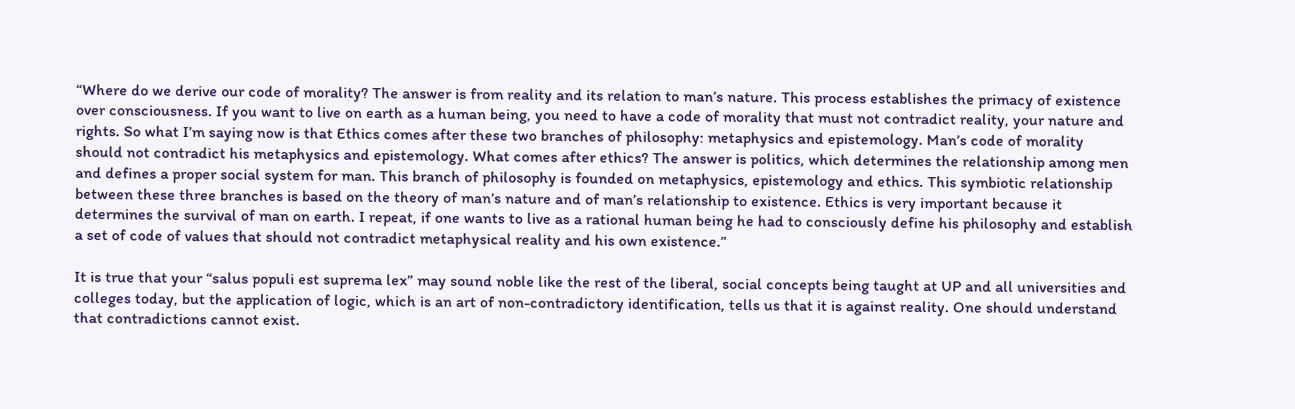“Where do we derive our code of morality? The answer is from reality and its relation to man’s nature. This process establishes the primacy of existence over consciousness. If you want to live on earth as a human being, you need to have a code of morality that must not contradict reality, your nature and rights. So what I’m saying now is that Ethics comes after these two branches of philosophy: metaphysics and epistemology. Man’s code of morality should not contradict his metaphysics and epistemology. What comes after ethics? The answer is politics, which determines the relationship among men and defines a proper social system for man. This branch of philosophy is founded on metaphysics, epistemology and ethics. This symbiotic relationship between these three branches is based on the theory of man’s nature and of man’s relationship to existence. Ethics is very important because it determines the survival of man on earth. I repeat, if one wants to live as a rational human being he had to consciously define his philosophy and establish a set of code of values that should not contradict metaphysical reality and his own existence.”

It is true that your “salus populi est suprema lex” may sound noble like the rest of the liberal, social concepts being taught at UP and all universities and colleges today, but the application of logic, which is an art of non-contradictory identification, tells us that it is against reality. One should understand that contradictions cannot exist.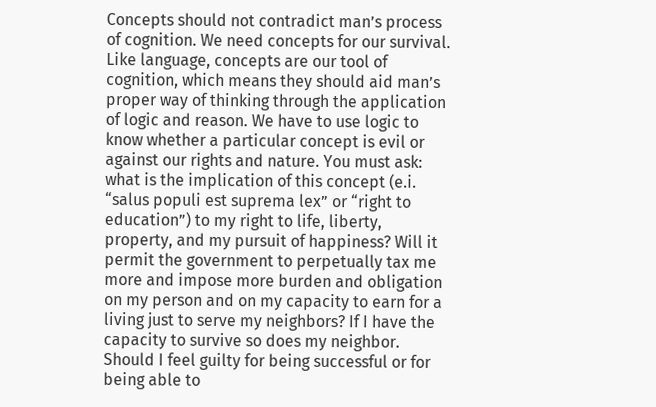Concepts should not contradict man’s process of cognition. We need concepts for our survival. Like language, concepts are our tool of cognition, which means they should aid man’s proper way of thinking through the application of logic and reason. We have to use logic to know whether a particular concept is evil or against our rights and nature. You must ask: what is the implication of this concept (e.i. “salus populi est suprema lex” or “right to education”) to my right to life, liberty, property, and my pursuit of happiness? Will it permit the government to perpetually tax me more and impose more burden and obligation on my person and on my capacity to earn for a living just to serve my neighbors? If I have the capacity to survive so does my neighbor. Should I feel guilty for being successful or for being able to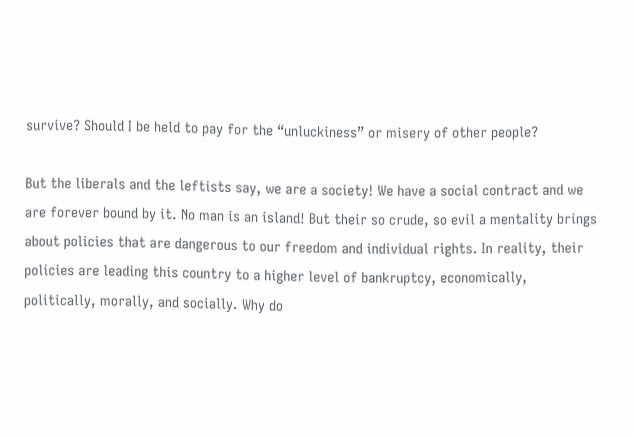survive? Should I be held to pay for the “unluckiness” or misery of other people?

But the liberals and the leftists say, we are a society! We have a social contract and we are forever bound by it. No man is an island! But their so crude, so evil a mentality brings about policies that are dangerous to our freedom and individual rights. In reality, their policies are leading this country to a higher level of bankruptcy, economically, politically, morally, and socially. Why do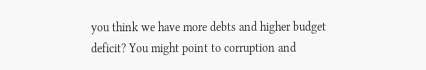you think we have more debts and higher budget deficit? You might point to corruption and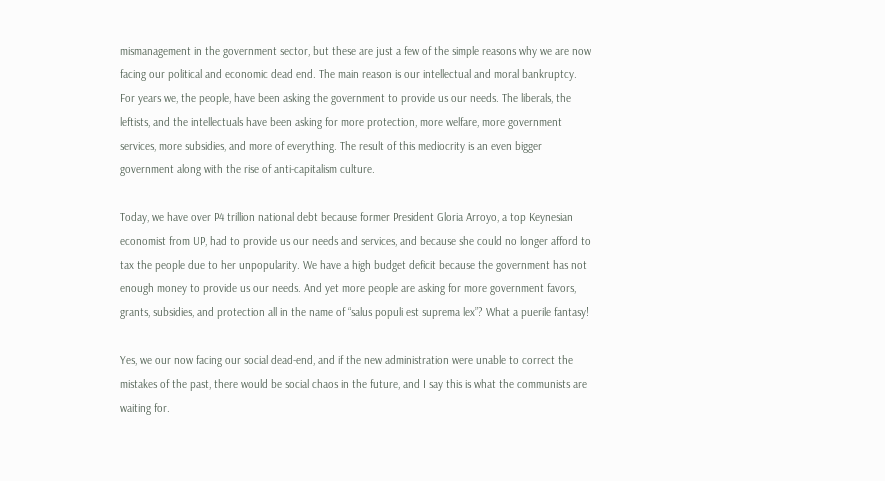mismanagement in the government sector, but these are just a few of the simple reasons why we are now facing our political and economic dead end. The main reason is our intellectual and moral bankruptcy. For years we, the people, have been asking the government to provide us our needs. The liberals, the leftists, and the intellectuals have been asking for more protection, more welfare, more government services, more subsidies, and more of everything. The result of this mediocrity is an even bigger government along with the rise of anti-capitalism culture.

Today, we have over P4 trillion national debt because former President Gloria Arroyo, a top Keynesian economist from UP, had to provide us our needs and services, and because she could no longer afford to tax the people due to her unpopularity. We have a high budget deficit because the government has not enough money to provide us our needs. And yet more people are asking for more government favors, grants, subsidies, and protection all in the name of “salus populi est suprema lex”? What a puerile fantasy!

Yes, we our now facing our social dead-end, and if the new administration were unable to correct the mistakes of the past, there would be social chaos in the future, and I say this is what the communists are waiting for.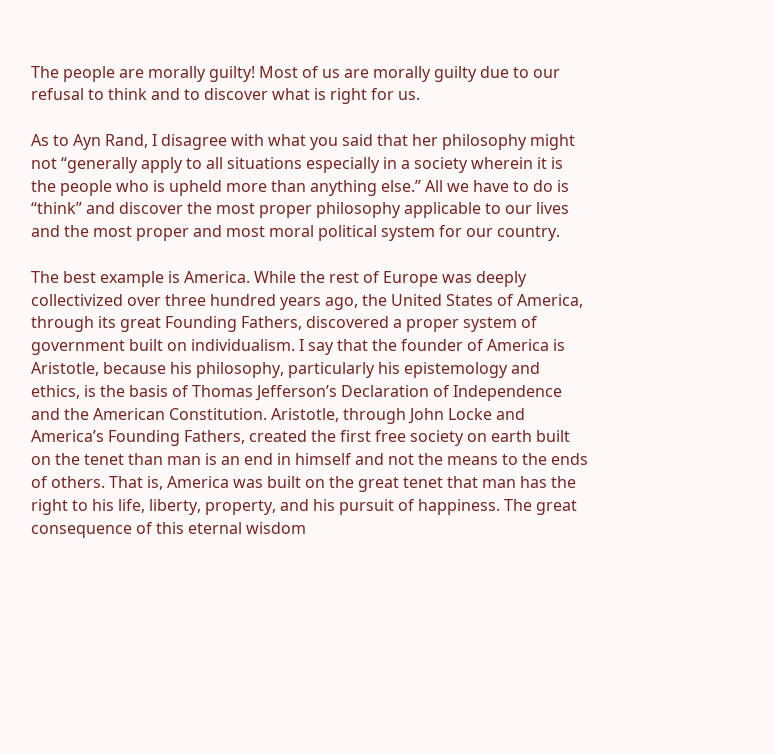The people are morally guilty! Most of us are morally guilty due to our refusal to think and to discover what is right for us.

As to Ayn Rand, I disagree with what you said that her philosophy might not “generally apply to all situations especially in a society wherein it is the people who is upheld more than anything else.” All we have to do is “think” and discover the most proper philosophy applicable to our lives and the most proper and most moral political system for our country.

The best example is America. While the rest of Europe was deeply collectivized over three hundred years ago, the United States of America, through its great Founding Fathers, discovered a proper system of government built on individualism. I say that the founder of America is Aristotle, because his philosophy, particularly his epistemology and ethics, is the basis of Thomas Jefferson’s Declaration of Independence and the American Constitution. Aristotle, through John Locke and America’s Founding Fathers, created the first free society on earth built on the tenet than man is an end in himself and not the means to the ends of others. That is, America was built on the great tenet that man has the right to his life, liberty, property, and his pursuit of happiness. The great consequence of this eternal wisdom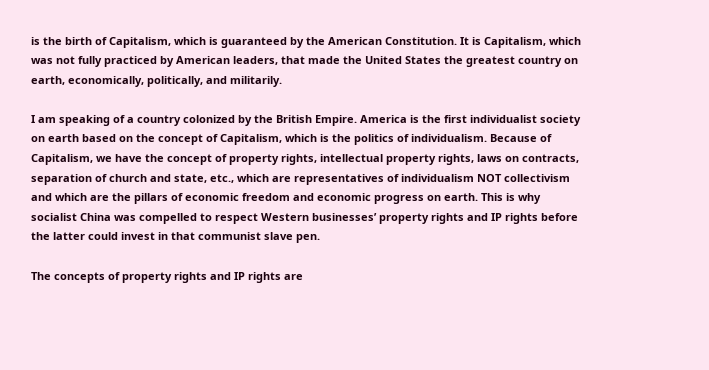is the birth of Capitalism, which is guaranteed by the American Constitution. It is Capitalism, which was not fully practiced by American leaders, that made the United States the greatest country on earth, economically, politically, and militarily.

I am speaking of a country colonized by the British Empire. America is the first individualist society on earth based on the concept of Capitalism, which is the politics of individualism. Because of Capitalism, we have the concept of property rights, intellectual property rights, laws on contracts, separation of church and state, etc., which are representatives of individualism NOT collectivism and which are the pillars of economic freedom and economic progress on earth. This is why socialist China was compelled to respect Western businesses’ property rights and IP rights before the latter could invest in that communist slave pen.

The concepts of property rights and IP rights are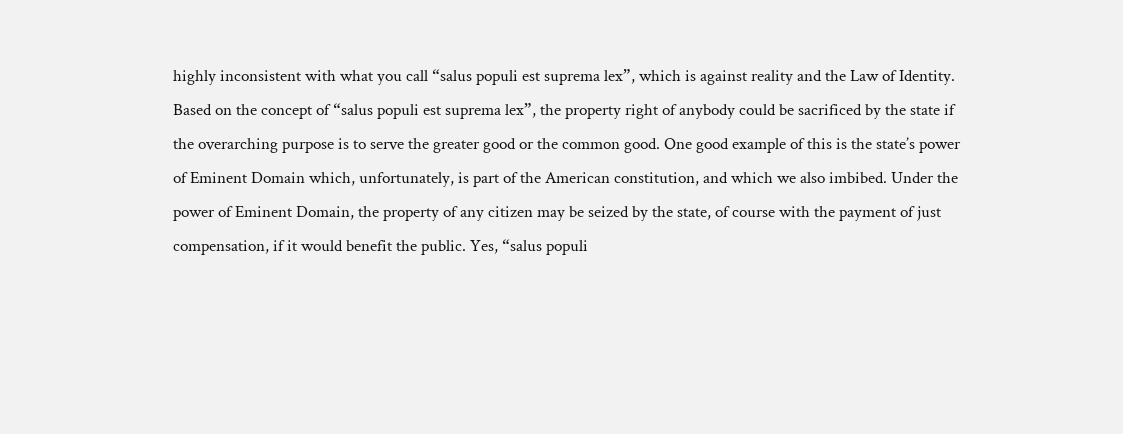highly inconsistent with what you call “salus populi est suprema lex”, which is against reality and the Law of Identity. Based on the concept of “salus populi est suprema lex”, the property right of anybody could be sacrificed by the state if the overarching purpose is to serve the greater good or the common good. One good example of this is the state’s power of Eminent Domain which, unfortunately, is part of the American constitution, and which we also imbibed. Under the power of Eminent Domain, the property of any citizen may be seized by the state, of course with the payment of just compensation, if it would benefit the public. Yes, “salus populi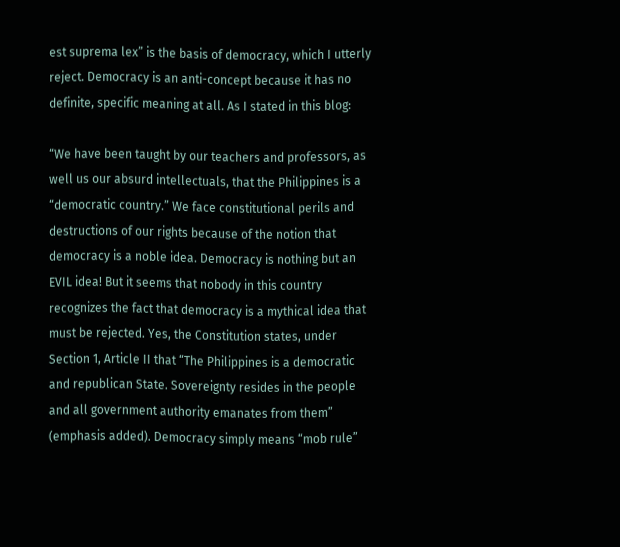est suprema lex” is the basis of democracy, which I utterly reject. Democracy is an anti-concept because it has no definite, specific meaning at all. As I stated in this blog:

“We have been taught by our teachers and professors, as well us our absurd intellectuals, that the Philippines is a “democratic country.” We face constitutional perils and destructions of our rights because of the notion that democracy is a noble idea. Democracy is nothing but an EVIL idea! But it seems that nobody in this country recognizes the fact that democracy is a mythical idea that must be rejected. Yes, the Constitution states, under Section 1, Article II that “The Philippines is a democratic and republican State. Sovereignty resides in the people and all government authority emanates from them” (emphasis added). Democracy simply means “mob rule”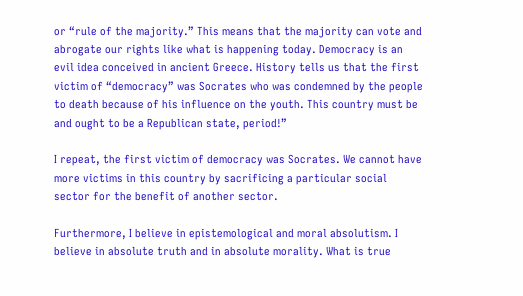or “rule of the majority.” This means that the majority can vote and abrogate our rights like what is happening today. Democracy is an evil idea conceived in ancient Greece. History tells us that the first victim of “democracy” was Socrates who was condemned by the people to death because of his influence on the youth. This country must be and ought to be a Republican state, period!”

I repeat, the first victim of democracy was Socrates. We cannot have more victims in this country by sacrificing a particular social sector for the benefit of another sector.

Furthermore, I believe in epistemological and moral absolutism. I believe in absolute truth and in absolute morality. What is true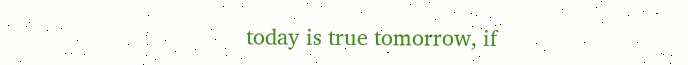today is true tomorrow, if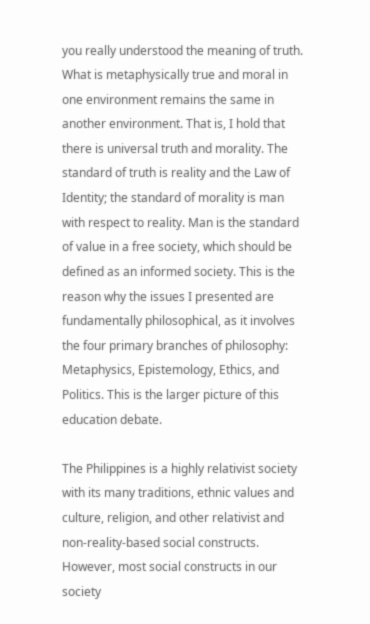you really understood the meaning of truth. What is metaphysically true and moral in one environment remains the same in another environment. That is, I hold that there is universal truth and morality. The standard of truth is reality and the Law of Identity; the standard of morality is man with respect to reality. Man is the standard of value in a free society, which should be defined as an informed society. This is the reason why the issues I presented are fundamentally philosophical, as it involves the four primary branches of philosophy: Metaphysics, Epistemology, Ethics, and Politics. This is the larger picture of this education debate.

The Philippines is a highly relativist society with its many traditions, ethnic values and culture, religion, and other relativist and non-reality-based social constructs. However, most social constructs in our society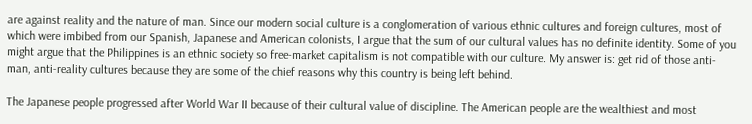are against reality and the nature of man. Since our modern social culture is a conglomeration of various ethnic cultures and foreign cultures, most of which were imbibed from our Spanish, Japanese and American colonists, I argue that the sum of our cultural values has no definite identity. Some of you might argue that the Philippines is an ethnic society so free-market capitalism is not compatible with our culture. My answer is: get rid of those anti-man, anti-reality cultures because they are some of the chief reasons why this country is being left behind.

The Japanese people progressed after World War II because of their cultural value of discipline. The American people are the wealthiest and most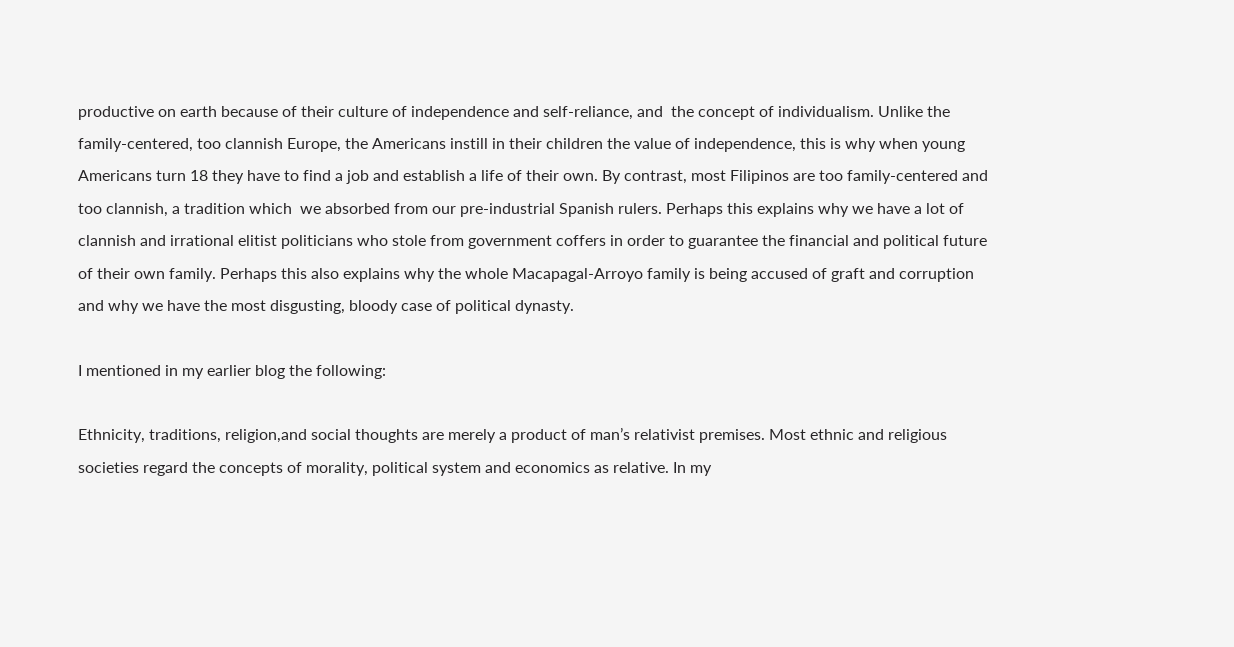productive on earth because of their culture of independence and self-reliance, and  the concept of individualism. Unlike the family-centered, too clannish Europe, the Americans instill in their children the value of independence, this is why when young Americans turn 18 they have to find a job and establish a life of their own. By contrast, most Filipinos are too family-centered and too clannish, a tradition which  we absorbed from our pre-industrial Spanish rulers. Perhaps this explains why we have a lot of clannish and irrational elitist politicians who stole from government coffers in order to guarantee the financial and political future of their own family. Perhaps this also explains why the whole Macapagal-Arroyo family is being accused of graft and corruption and why we have the most disgusting, bloody case of political dynasty.

I mentioned in my earlier blog the following:

Ethnicity, traditions, religion,and social thoughts are merely a product of man’s relativist premises. Most ethnic and religious societies regard the concepts of morality, political system and economics as relative. In my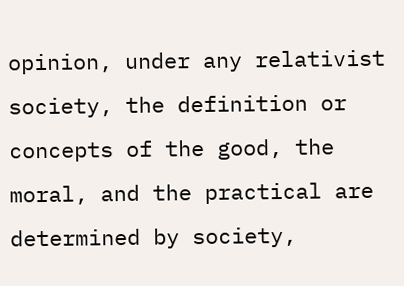opinion, under any relativist society, the definition or concepts of the good, the moral, and the practical are determined by society,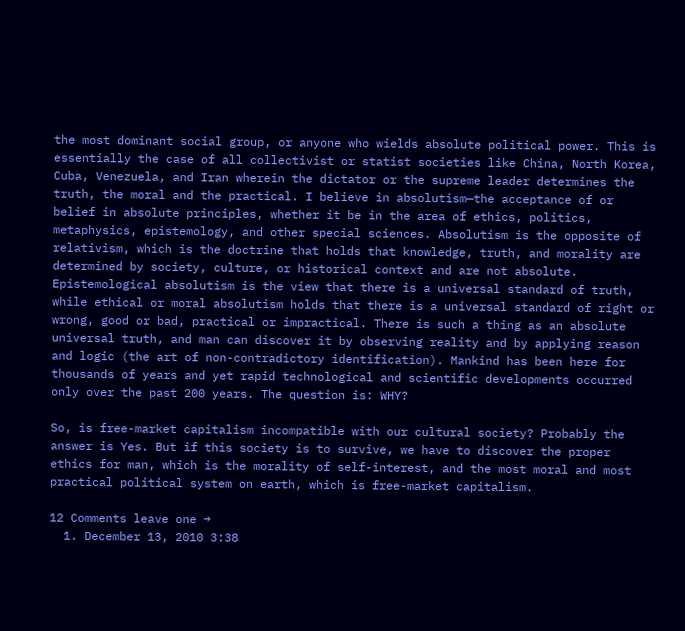the most dominant social group, or anyone who wields absolute political power. This is essentially the case of all collectivist or statist societies like China, North Korea, Cuba, Venezuela, and Iran wherein the dictator or the supreme leader determines the truth, the moral and the practical. I believe in absolutism—the acceptance of or belief in absolute principles, whether it be in the area of ethics, politics, metaphysics, epistemology, and other special sciences. Absolutism is the opposite of relativism, which is the doctrine that holds that knowledge, truth, and morality are determined by society, culture, or historical context and are not absolute. Epistemological absolutism is the view that there is a universal standard of truth, while ethical or moral absolutism holds that there is a universal standard of right or wrong, good or bad, practical or impractical. There is such a thing as an absolute universal truth, and man can discover it by observing reality and by applying reason and logic (the art of non-contradictory identification). Mankind has been here for thousands of years and yet rapid technological and scientific developments occurred only over the past 200 years. The question is: WHY?

So, is free-market capitalism incompatible with our cultural society? Probably the answer is Yes. But if this society is to survive, we have to discover the proper ethics for man, which is the morality of self-interest, and the most moral and most practical political system on earth, which is free-market capitalism.

12 Comments leave one →
  1. December 13, 2010 3:38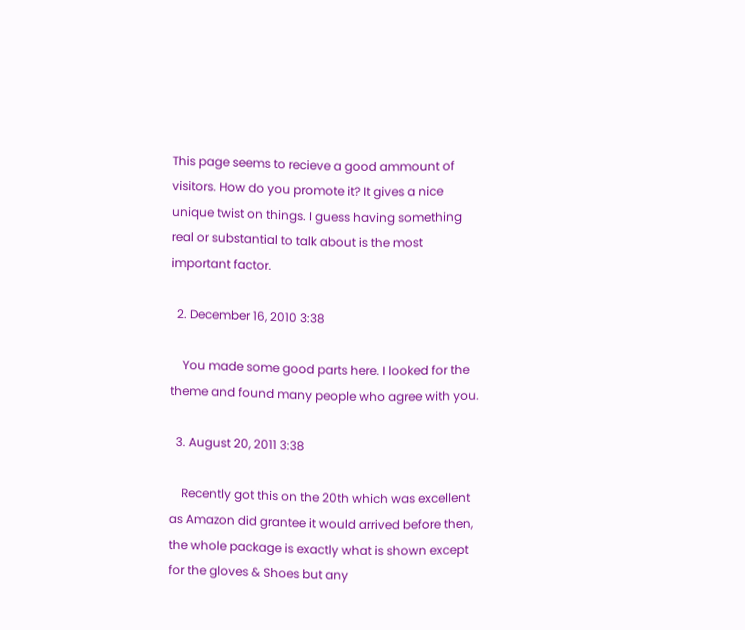This page seems to recieve a good ammount of visitors. How do you promote it? It gives a nice unique twist on things. I guess having something real or substantial to talk about is the most important factor.

  2. December 16, 2010 3:38

    You made some good parts here. I looked for the theme and found many people who agree with you.

  3. August 20, 2011 3:38

    Recently got this on the 20th which was excellent as Amazon did grantee it would arrived before then, the whole package is exactly what is shown except for the gloves & Shoes but any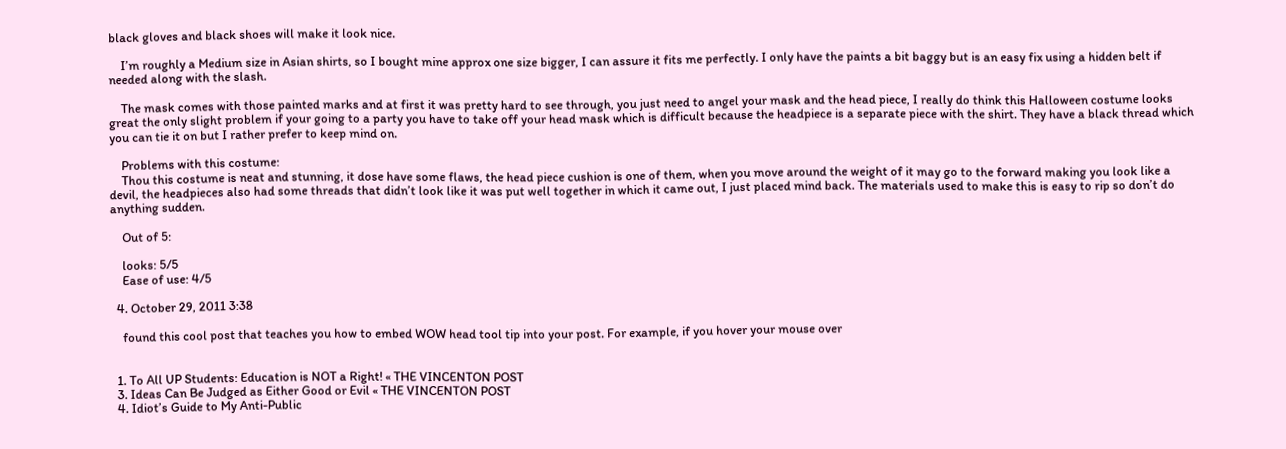black gloves and black shoes will make it look nice.

    I’m roughly a Medium size in Asian shirts, so I bought mine approx one size bigger, I can assure it fits me perfectly. I only have the paints a bit baggy but is an easy fix using a hidden belt if needed along with the slash.

    The mask comes with those painted marks and at first it was pretty hard to see through, you just need to angel your mask and the head piece, I really do think this Halloween costume looks great the only slight problem if your going to a party you have to take off your head mask which is difficult because the headpiece is a separate piece with the shirt. They have a black thread which you can tie it on but I rather prefer to keep mind on.

    Problems with this costume:
    Thou this costume is neat and stunning, it dose have some flaws, the head piece cushion is one of them, when you move around the weight of it may go to the forward making you look like a devil, the headpieces also had some threads that didn’t look like it was put well together in which it came out, I just placed mind back. The materials used to make this is easy to rip so don’t do anything sudden.

    Out of 5:

    looks: 5/5
    Ease of use: 4/5

  4. October 29, 2011 3:38

    found this cool post that teaches you how to embed WOW head tool tip into your post. For example, if you hover your mouse over


  1. To All UP Students: Education is NOT a Right! « THE VINCENTON POST
  3. Ideas Can Be Judged as Either Good or Evil « THE VINCENTON POST
  4. Idiot’s Guide to My Anti-Public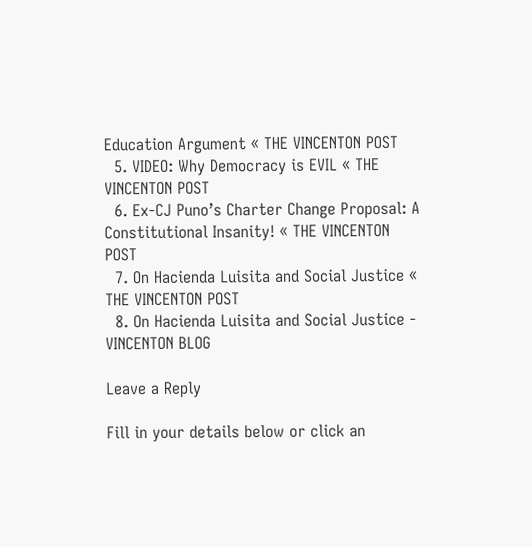Education Argument « THE VINCENTON POST
  5. VIDEO: Why Democracy is EVIL « THE VINCENTON POST
  6. Ex-CJ Puno’s Charter Change Proposal: A Constitutional Insanity! « THE VINCENTON POST
  7. On Hacienda Luisita and Social Justice « THE VINCENTON POST
  8. On Hacienda Luisita and Social Justice - VINCENTON BLOG

Leave a Reply

Fill in your details below or click an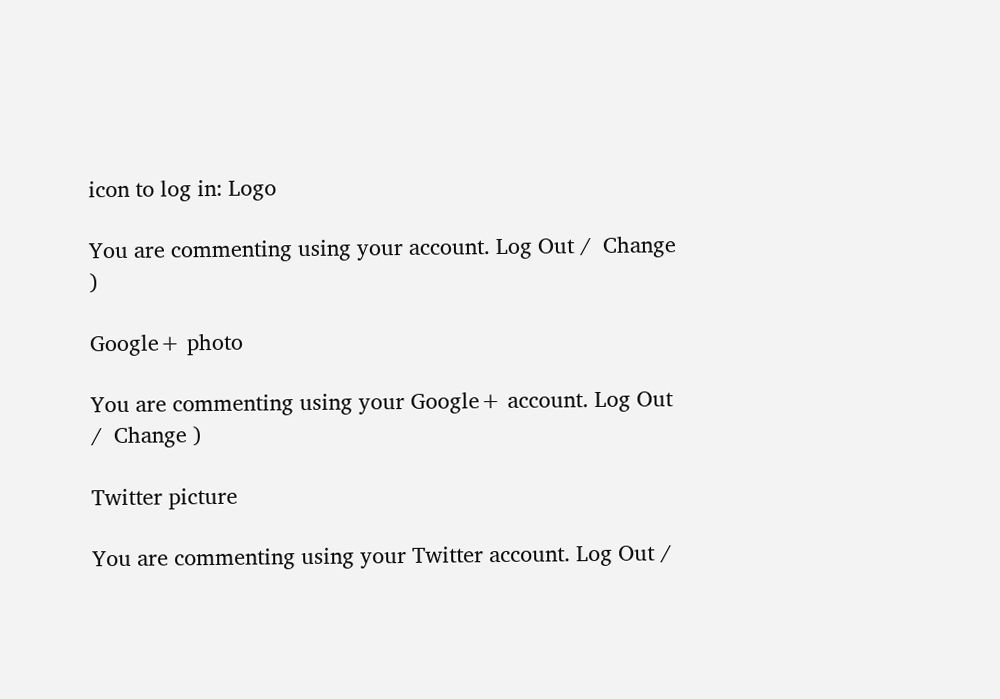icon to log in: Logo

You are commenting using your account. Log Out /  Change )

Google+ photo

You are commenting using your Google+ account. Log Out /  Change )

Twitter picture

You are commenting using your Twitter account. Log Out /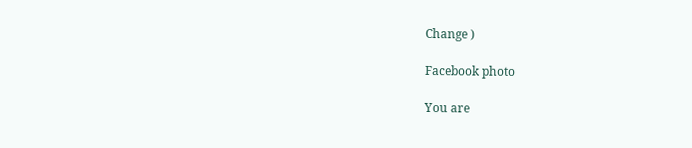Change )

Facebook photo

You are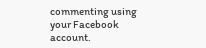commenting using your Facebook account.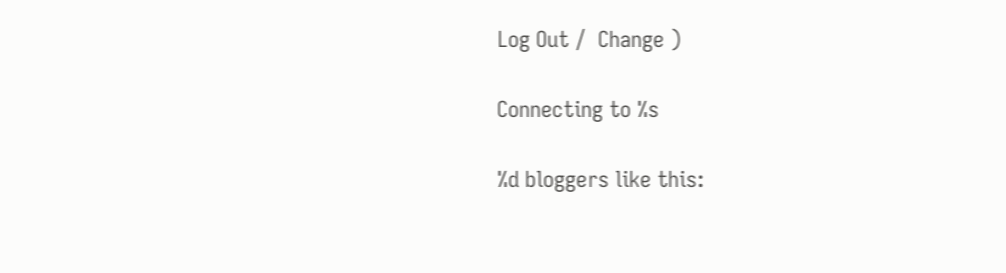Log Out /  Change )

Connecting to %s

%d bloggers like this: